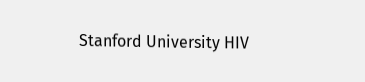Stanford University HIV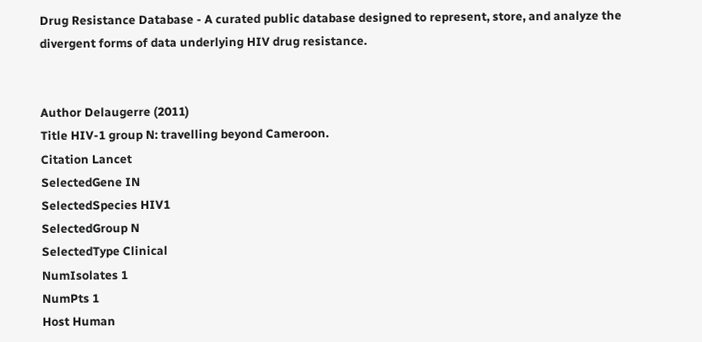Drug Resistance Database - A curated public database designed to represent, store, and analyze the divergent forms of data underlying HIV drug resistance.


Author Delaugerre (2011)
Title HIV-1 group N: travelling beyond Cameroon.
Citation Lancet
SelectedGene IN
SelectedSpecies HIV1
SelectedGroup N
SelectedType Clinical
NumIsolates 1
NumPts 1
Host Human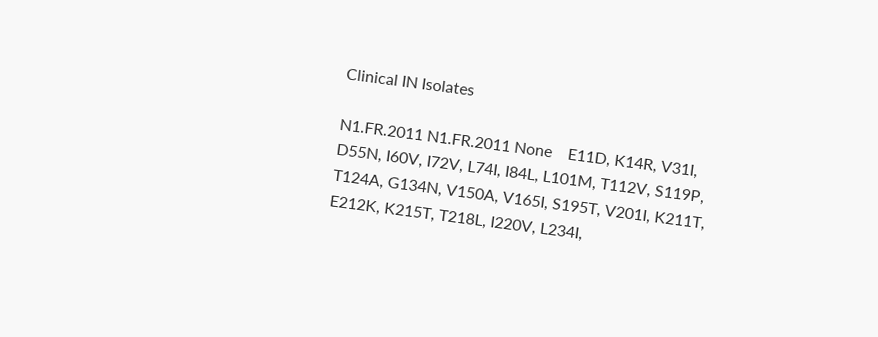Clinical IN Isolates

N1.FR.2011 N1.FR.2011 None    E11D, K14R, V31I, D55N, I60V, I72V, L74I, I84L, L101M, T112V, S119P, T124A, G134N, V150A, V165I, S195T, V201I, K211T, E212K, K215T, T218L, I220V, L234I,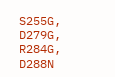S255G, D279G, R284G, D288N